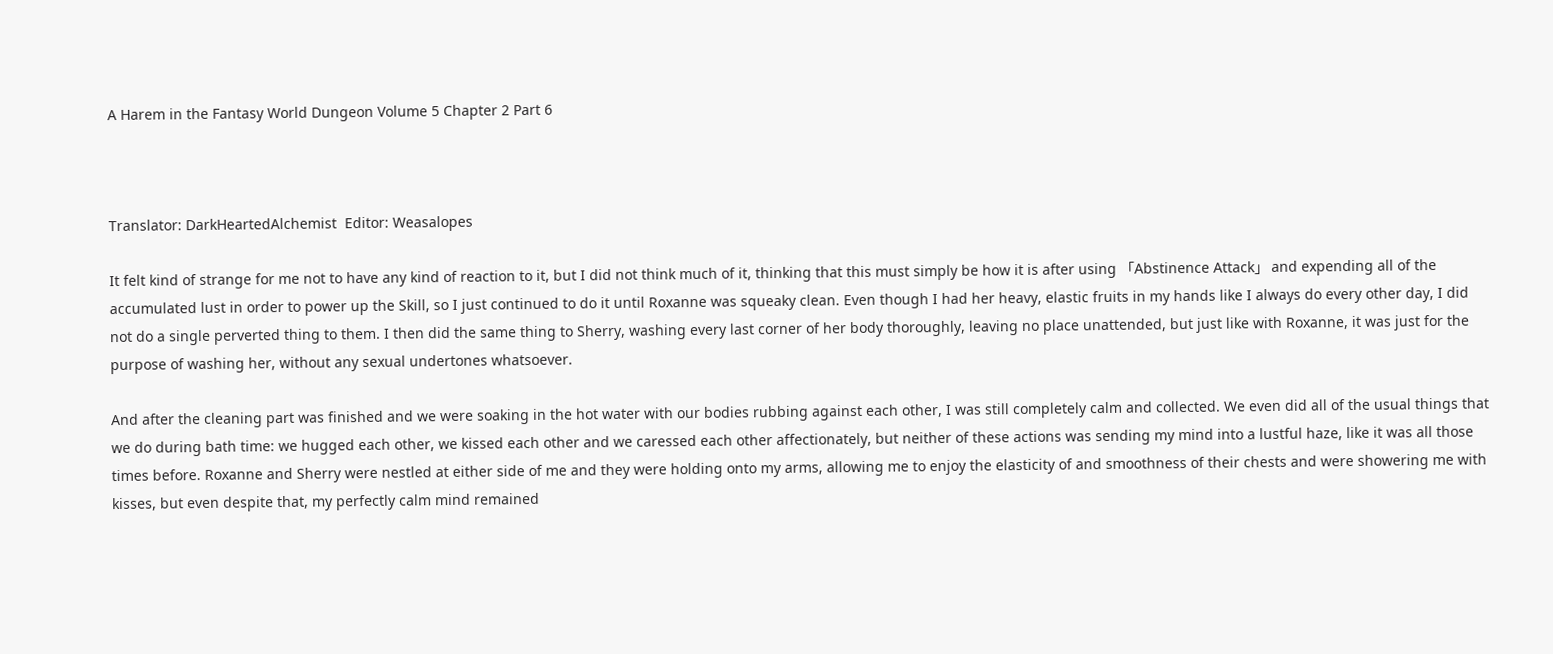A Harem in the Fantasy World Dungeon Volume 5 Chapter 2 Part 6



Translator: DarkHeartedAlchemist  Editor: Weasalopes

It felt kind of strange for me not to have any kind of reaction to it, but I did not think much of it, thinking that this must simply be how it is after using 「Abstinence Attack」 and expending all of the accumulated lust in order to power up the Skill, so I just continued to do it until Roxanne was squeaky clean. Even though I had her heavy, elastic fruits in my hands like I always do every other day, I did not do a single perverted thing to them. I then did the same thing to Sherry, washing every last corner of her body thoroughly, leaving no place unattended, but just like with Roxanne, it was just for the purpose of washing her, without any sexual undertones whatsoever.

And after the cleaning part was finished and we were soaking in the hot water with our bodies rubbing against each other, I was still completely calm and collected. We even did all of the usual things that we do during bath time: we hugged each other, we kissed each other and we caressed each other affectionately, but neither of these actions was sending my mind into a lustful haze, like it was all those times before. Roxanne and Sherry were nestled at either side of me and they were holding onto my arms, allowing me to enjoy the elasticity of and smoothness of their chests and were showering me with kisses, but even despite that, my perfectly calm mind remained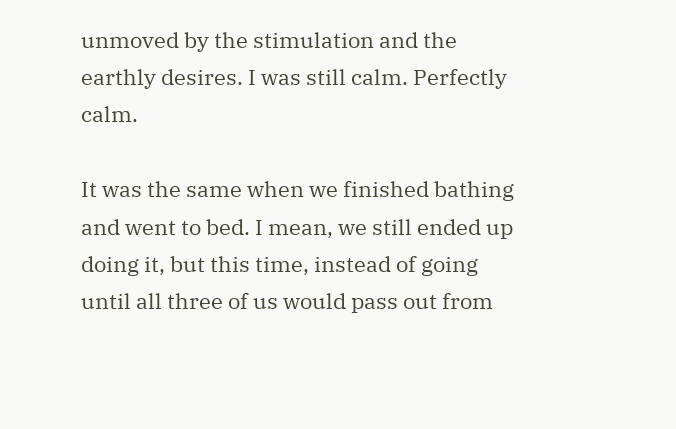unmoved by the stimulation and the earthly desires. I was still calm. Perfectly calm.

It was the same when we finished bathing and went to bed. I mean, we still ended up doing it, but this time, instead of going until all three of us would pass out from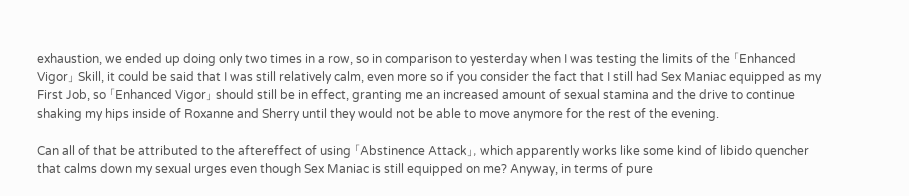exhaustion, we ended up doing only two times in a row, so in comparison to yesterday when I was testing the limits of the 「Enhanced Vigor」 Skill, it could be said that I was still relatively calm, even more so if you consider the fact that I still had Sex Maniac equipped as my First Job, so 「Enhanced Vigor」 should still be in effect, granting me an increased amount of sexual stamina and the drive to continue shaking my hips inside of Roxanne and Sherry until they would not be able to move anymore for the rest of the evening.

Can all of that be attributed to the aftereffect of using 「Abstinence Attack」, which apparently works like some kind of libido quencher that calms down my sexual urges even though Sex Maniac is still equipped on me? Anyway, in terms of pure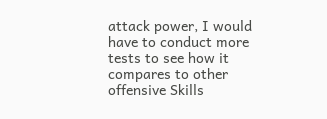attack power, I would have to conduct more tests to see how it compares to other offensive Skills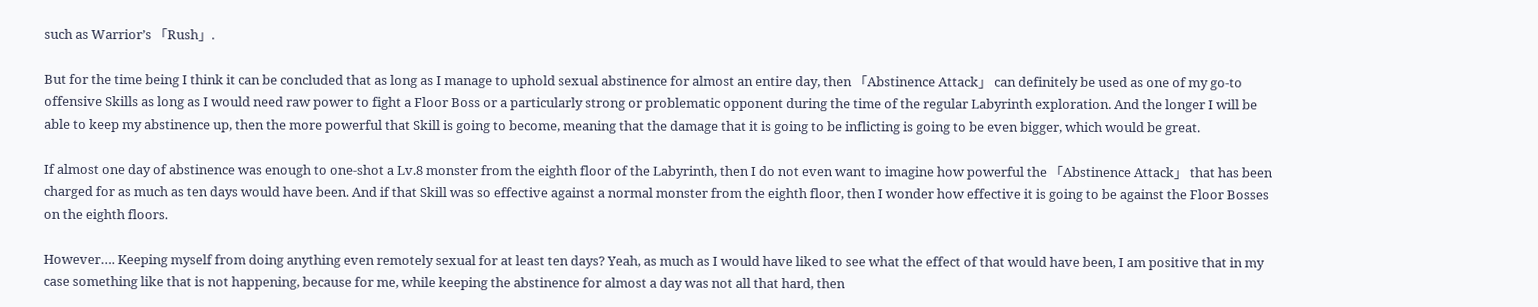such as Warrior’s 「Rush」.

But for the time being I think it can be concluded that as long as I manage to uphold sexual abstinence for almost an entire day, then 「Abstinence Attack」 can definitely be used as one of my go-to offensive Skills as long as I would need raw power to fight a Floor Boss or a particularly strong or problematic opponent during the time of the regular Labyrinth exploration. And the longer I will be able to keep my abstinence up, then the more powerful that Skill is going to become, meaning that the damage that it is going to be inflicting is going to be even bigger, which would be great.

If almost one day of abstinence was enough to one-shot a Lv.8 monster from the eighth floor of the Labyrinth, then I do not even want to imagine how powerful the 「Abstinence Attack」 that has been charged for as much as ten days would have been. And if that Skill was so effective against a normal monster from the eighth floor, then I wonder how effective it is going to be against the Floor Bosses on the eighth floors.

However…. Keeping myself from doing anything even remotely sexual for at least ten days? Yeah, as much as I would have liked to see what the effect of that would have been, I am positive that in my case something like that is not happening, because for me, while keeping the abstinence for almost a day was not all that hard, then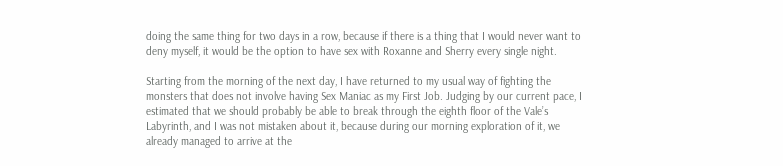doing the same thing for two days in a row, because if there is a thing that I would never want to deny myself, it would be the option to have sex with Roxanne and Sherry every single night.

Starting from the morning of the next day, I have returned to my usual way of fighting the monsters that does not involve having Sex Maniac as my First Job. Judging by our current pace, I estimated that we should probably be able to break through the eighth floor of the Vale’s Labyrinth, and I was not mistaken about it, because during our morning exploration of it, we already managed to arrive at the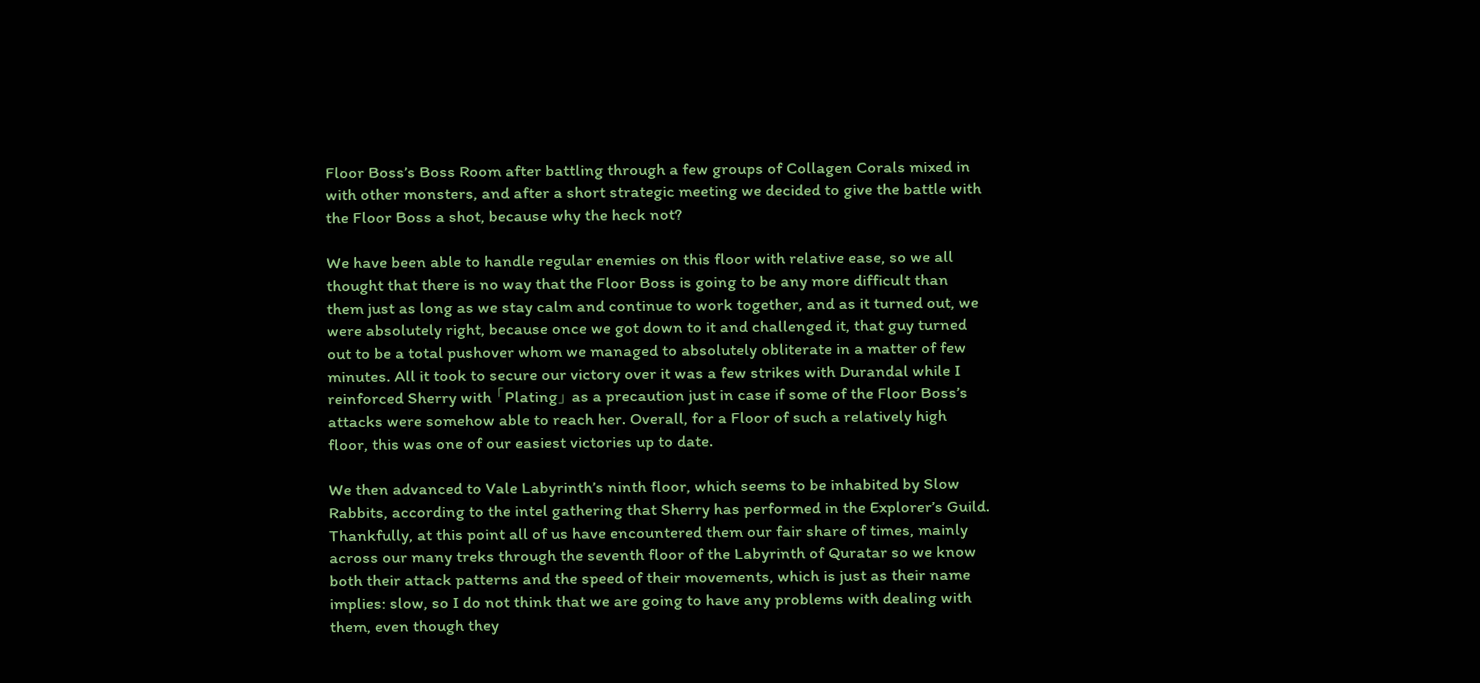Floor Boss’s Boss Room after battling through a few groups of Collagen Corals mixed in with other monsters, and after a short strategic meeting we decided to give the battle with the Floor Boss a shot, because why the heck not?

We have been able to handle regular enemies on this floor with relative ease, so we all thought that there is no way that the Floor Boss is going to be any more difficult than them just as long as we stay calm and continue to work together, and as it turned out, we were absolutely right, because once we got down to it and challenged it, that guy turned out to be a total pushover whom we managed to absolutely obliterate in a matter of few minutes. All it took to secure our victory over it was a few strikes with Durandal while I reinforced Sherry with 「Plating」 as a precaution just in case if some of the Floor Boss’s attacks were somehow able to reach her. Overall, for a Floor of such a relatively high floor, this was one of our easiest victories up to date.

We then advanced to Vale Labyrinth’s ninth floor, which seems to be inhabited by Slow Rabbits, according to the intel gathering that Sherry has performed in the Explorer’s Guild. Thankfully, at this point all of us have encountered them our fair share of times, mainly across our many treks through the seventh floor of the Labyrinth of Quratar so we know both their attack patterns and the speed of their movements, which is just as their name implies: slow, so I do not think that we are going to have any problems with dealing with them, even though they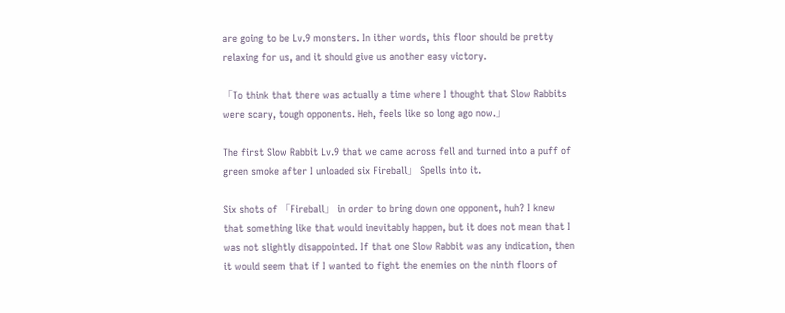are going to be Lv.9 monsters. In ither words, this floor should be pretty relaxing for us, and it should give us another easy victory.

「To think that there was actually a time where I thought that Slow Rabbits were scary, tough opponents. Heh, feels like so long ago now.」

The first Slow Rabbit Lv.9 that we came across fell and turned into a puff of green smoke after I unloaded six Fireball」 Spells into it.

Six shots of 「Fireball」 in order to bring down one opponent, huh? I knew that something like that would inevitably happen, but it does not mean that I was not slightly disappointed. If that one Slow Rabbit was any indication, then it would seem that if I wanted to fight the enemies on the ninth floors of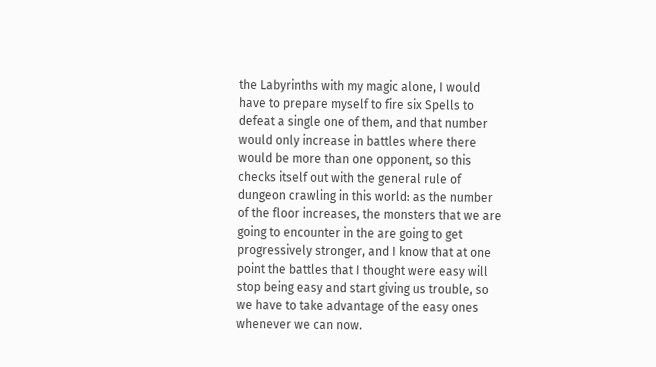the Labyrinths with my magic alone, I would have to prepare myself to fire six Spells to defeat a single one of them, and that number would only increase in battles where there would be more than one opponent, so this checks itself out with the general rule of dungeon crawling in this world: as the number of the floor increases, the monsters that we are going to encounter in the are going to get progressively stronger, and I know that at one point the battles that I thought were easy will stop being easy and start giving us trouble, so we have to take advantage of the easy ones whenever we can now.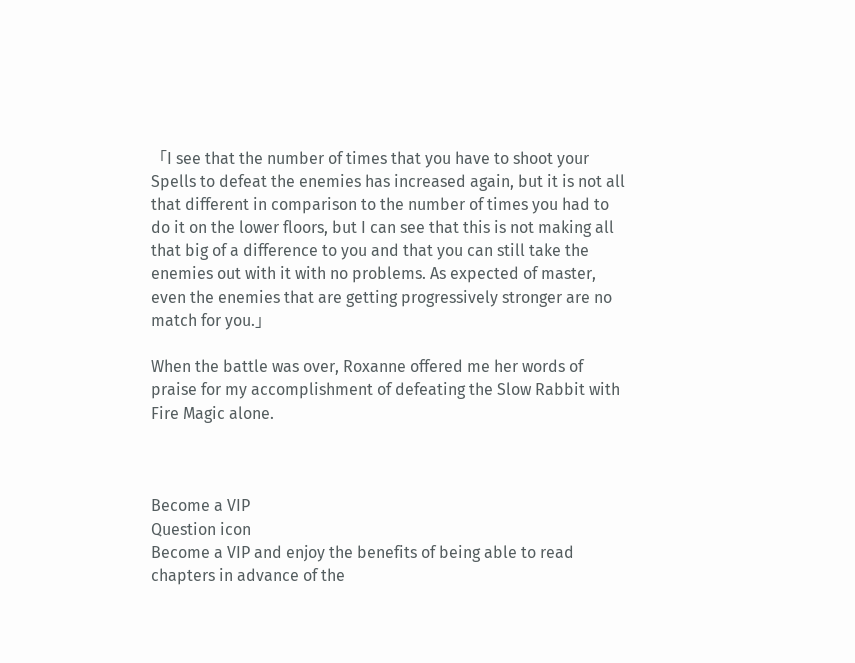「I see that the number of times that you have to shoot your Spells to defeat the enemies has increased again, but it is not all that different in comparison to the number of times you had to do it on the lower floors, but I can see that this is not making all that big of a difference to you and that you can still take the enemies out with it with no problems. As expected of master, even the enemies that are getting progressively stronger are no match for you.」

When the battle was over, Roxanne offered me her words of praise for my accomplishment of defeating the Slow Rabbit with Fire Magic alone.



Become a VIP
Question icon
Become a VIP and enjoy the benefits of being able to read chapters in advance of the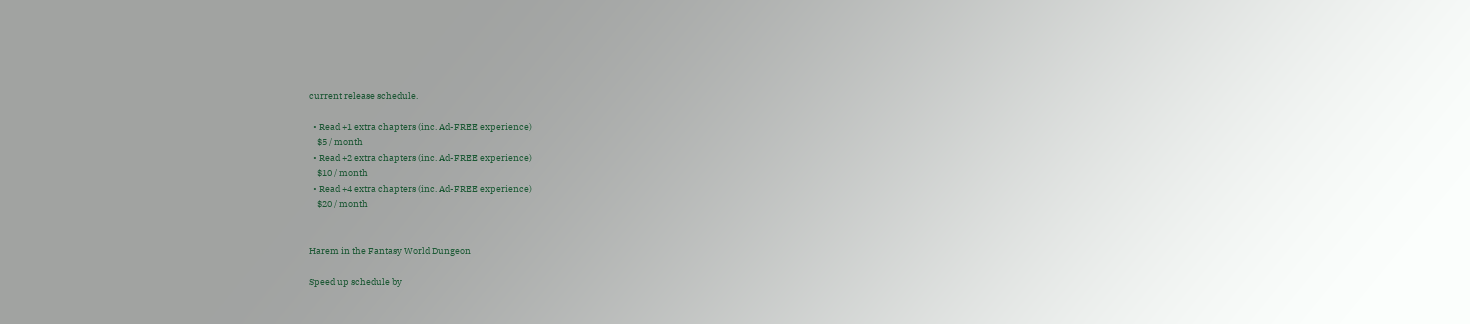current release schedule.

  • Read +1 extra chapters (inc. Ad-FREE experience)
    $5 / month
  • Read +2 extra chapters (inc. Ad-FREE experience)
    $10 / month
  • Read +4 extra chapters (inc. Ad-FREE experience)
    $20 / month


Harem in the Fantasy World Dungeon

Speed up schedule by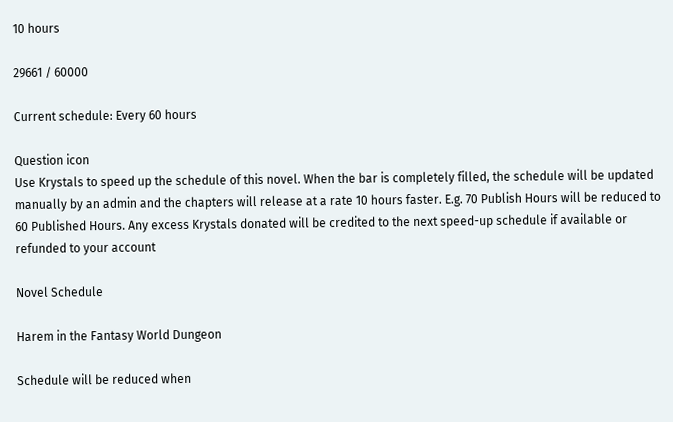10 hours

29661 / 60000

Current schedule: Every 60 hours

Question icon
Use Krystals to speed up the schedule of this novel. When the bar is completely filled, the schedule will be updated manually by an admin and the chapters will release at a rate 10 hours faster. E.g. 70 Publish Hours will be reduced to 60 Published Hours. Any excess Krystals donated will be credited to the next speed-up schedule if available or refunded to your account

Novel Schedule

Harem in the Fantasy World Dungeon

Schedule will be reduced when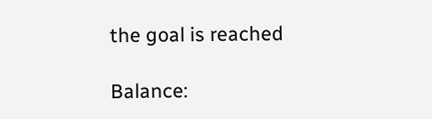the goal is reached

Balance: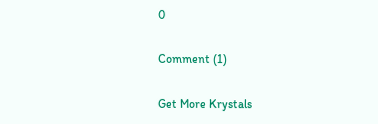0

Comment (1)

Get More Krystals